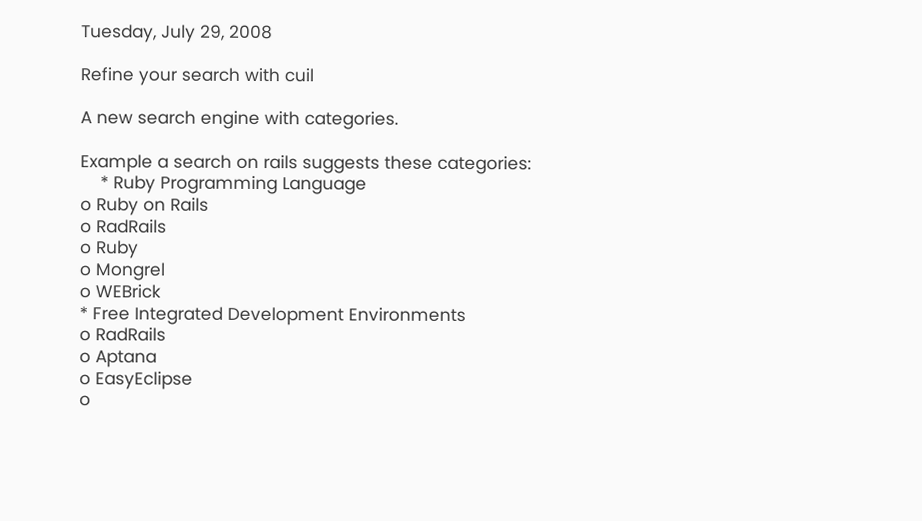Tuesday, July 29, 2008

Refine your search with cuil

A new search engine with categories.

Example a search on rails suggests these categories:
    * Ruby Programming Language
o Ruby on Rails
o RadRails
o Ruby
o Mongrel
o WEBrick
* Free Integrated Development Environments
o RadRails
o Aptana
o EasyEclipse
o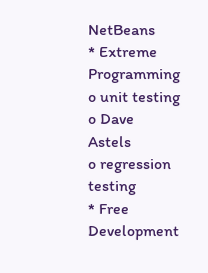NetBeans
* Extreme Programming
o unit testing
o Dave Astels
o regression testing
* Free Development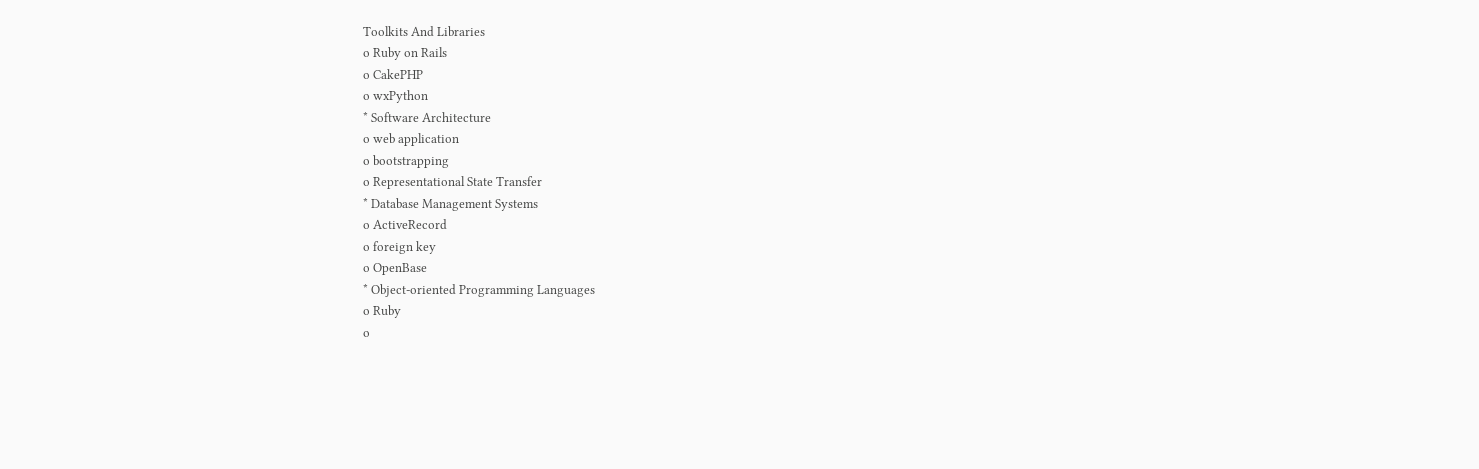Toolkits And Libraries
o Ruby on Rails
o CakePHP
o wxPython
* Software Architecture
o web application
o bootstrapping
o Representational State Transfer
* Database Management Systems
o ActiveRecord
o foreign key
o OpenBase
* Object-oriented Programming Languages
o Ruby
o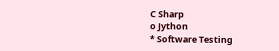C Sharp
o Jython
* Software Testing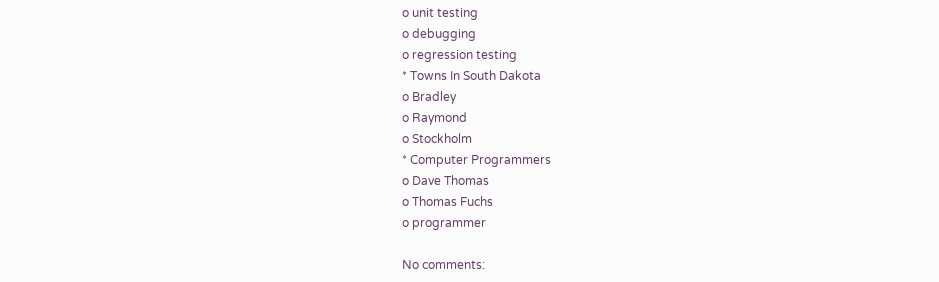o unit testing
o debugging
o regression testing
* Towns In South Dakota
o Bradley
o Raymond
o Stockholm
* Computer Programmers
o Dave Thomas
o Thomas Fuchs
o programmer

No comments: